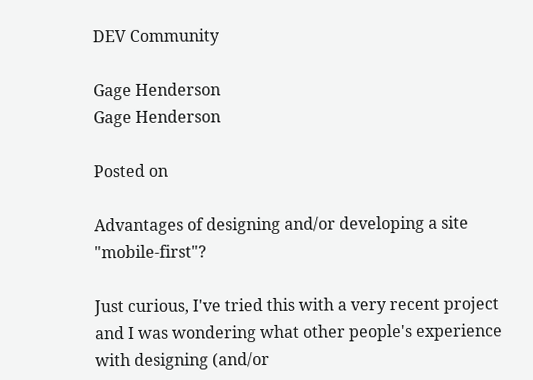DEV Community

Gage Henderson
Gage Henderson

Posted on

Advantages of designing and/or developing a site "mobile-first"?

Just curious, I've tried this with a very recent project and I was wondering what other people's experience with designing (and/or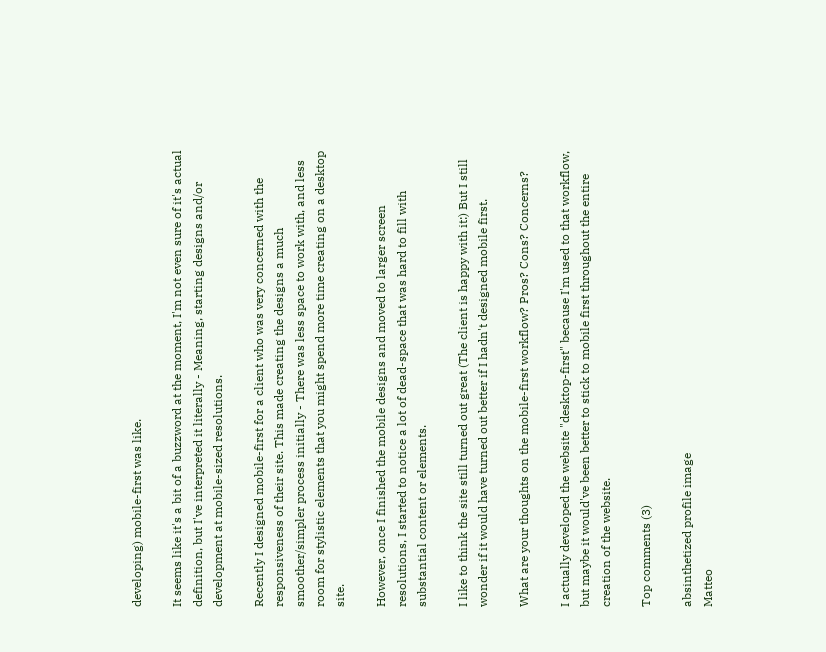developing) mobile-first was like.

It seems like it's a bit of a buzzword at the moment, I'm not even sure of it's actual definition, but I've interpreted it literally - Meaning, starting designs and/or development at mobile-sized resolutions.

Recently I designed mobile-first for a client who was very concerned with the responsiveness of their site. This made creating the designs a much smoother/simpler process initially - There was less space to work with, and less room for stylistic elements that you might spend more time creating on a desktop site.

However, once I finished the mobile designs and moved to larger screen resolutions, I started to notice a lot of dead-space that was hard to fill with substantial content or elements.

I like to think the site still turned out great (The client is happy with it:) But I still wonder if it would have turned out better if I hadn't designed mobile first.

What are your thoughts on the mobile-first workflow? Pros? Cons? Concerns?

I actually developed the website "desktop-first" because I'm used to that workflow, but maybe it would've been better to stick to mobile first throughout the entire creation of the website.

Top comments (3)

absinthetized profile image
Matteo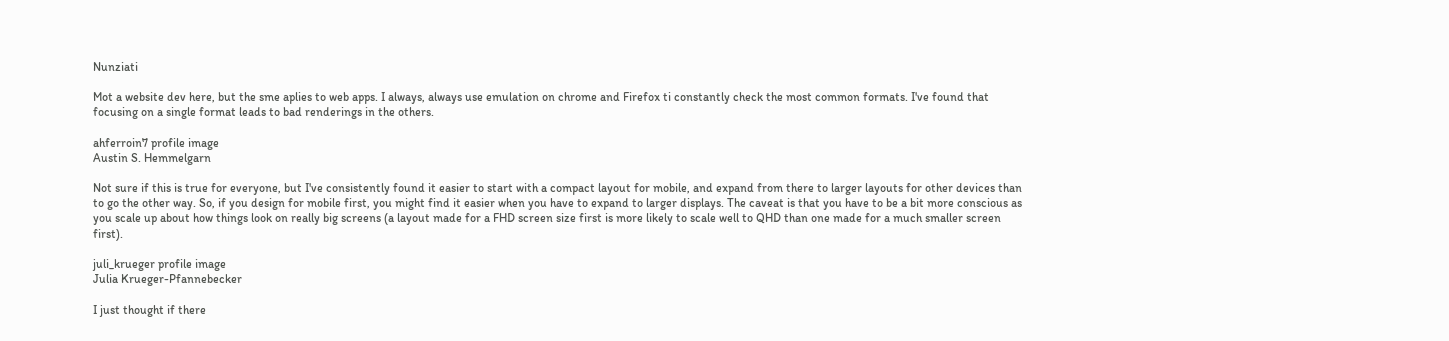Nunziati

Mot a website dev here, but the sme aplies to web apps. I always, always use emulation on chrome and Firefox ti constantly check the most common formats. I've found that focusing on a single format leads to bad renderings in the others.

ahferroin7 profile image
Austin S. Hemmelgarn

Not sure if this is true for everyone, but I've consistently found it easier to start with a compact layout for mobile, and expand from there to larger layouts for other devices than to go the other way. So, if you design for mobile first, you might find it easier when you have to expand to larger displays. The caveat is that you have to be a bit more conscious as you scale up about how things look on really big screens (a layout made for a FHD screen size first is more likely to scale well to QHD than one made for a much smaller screen first).

juli_krueger profile image
Julia Krueger-Pfannebecker

I just thought if there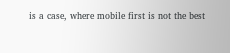is a case, where mobile first is not the best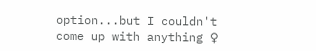option...but I couldn't come up with anything ♀